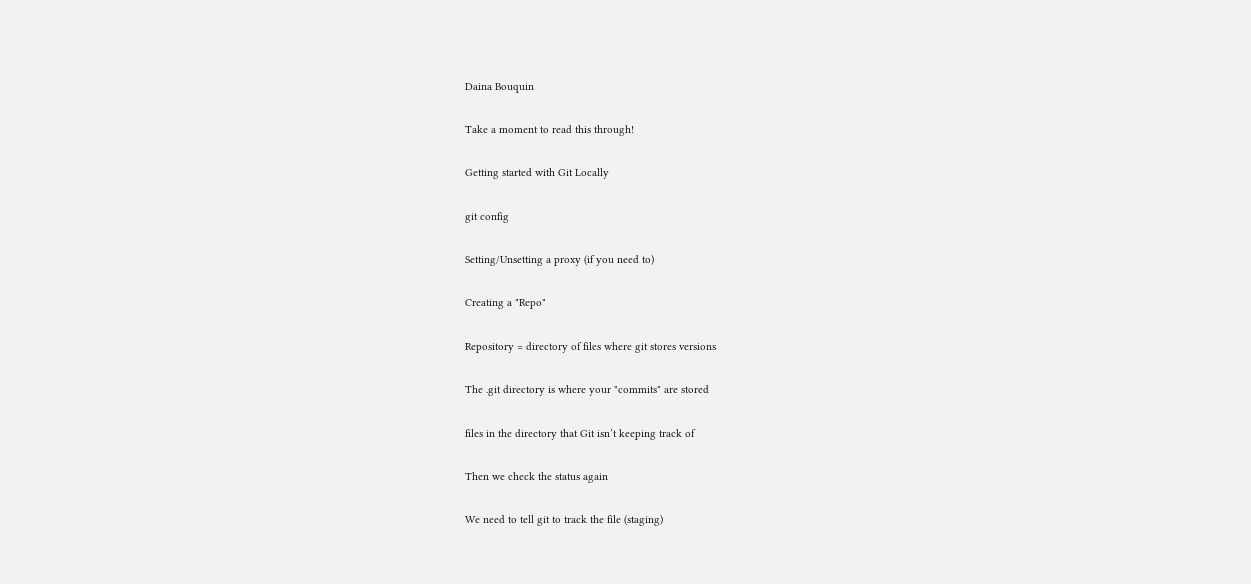Daina Bouquin

Take a moment to read this through!

Getting started with Git Locally

git config

Setting/Unsetting a proxy (if you need to)

Creating a "Repo"

Repository = directory of files where git stores versions

The .git directory is where your "commits" are stored

files in the directory that Git isn’t keeping track of

Then we check the status again

We need to tell git to track the file (staging)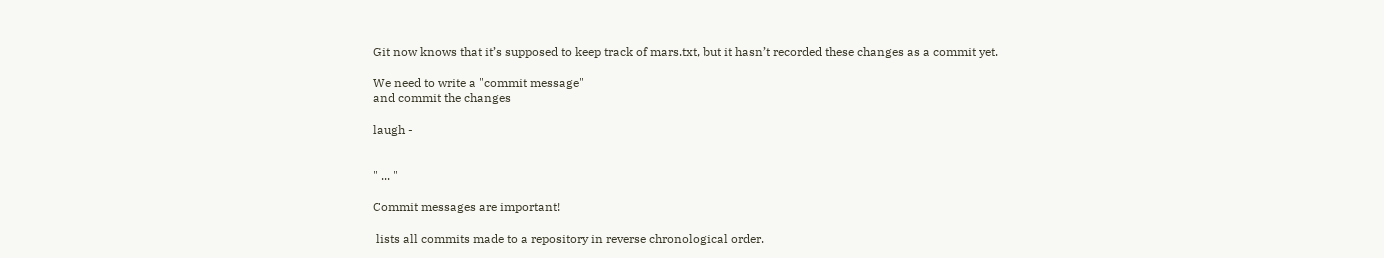Git now knows that it’s supposed to keep track of mars.txt, but it hasn’t recorded these changes as a commit yet.

We need to write a "commit message"
and commit the changes

laugh -


" ... "

Commit messages are important!

 lists all commits made to a repository in reverse chronological order.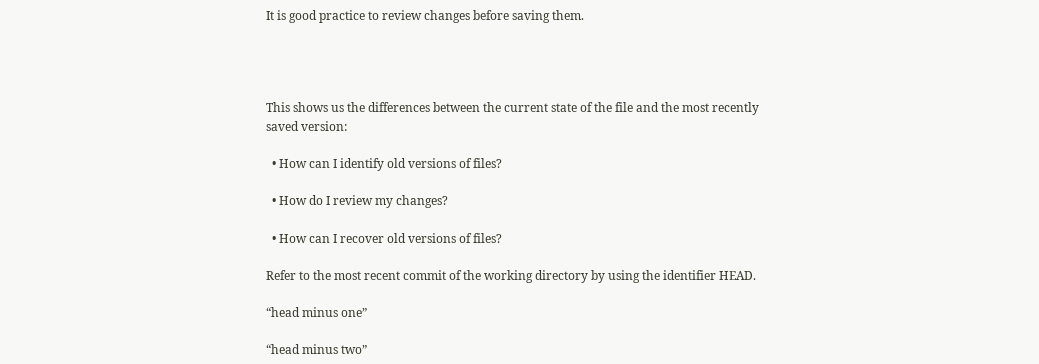It is good practice to review changes before saving them.




This shows us the differences between the current state of the file and the most recently saved version:

  • How can I identify old versions of files?

  • How do I review my changes?

  • How can I recover old versions of files?

Refer to the most recent commit of the working directory by using the identifier HEAD.

“head minus one”

“head minus two”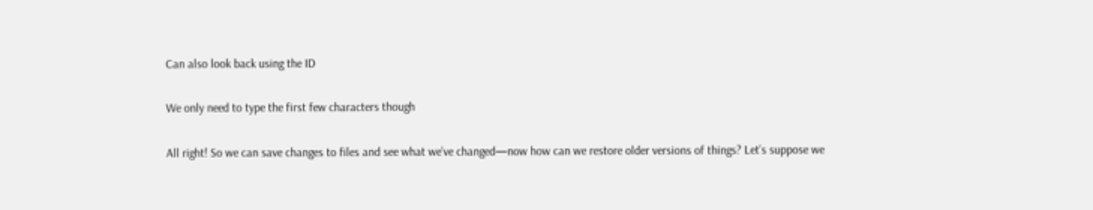Can also look back using the ID

We only need to type the first few characters though

All right! So we can save changes to files and see what we’ve changed—now how can we restore older versions of things? Let’s suppose we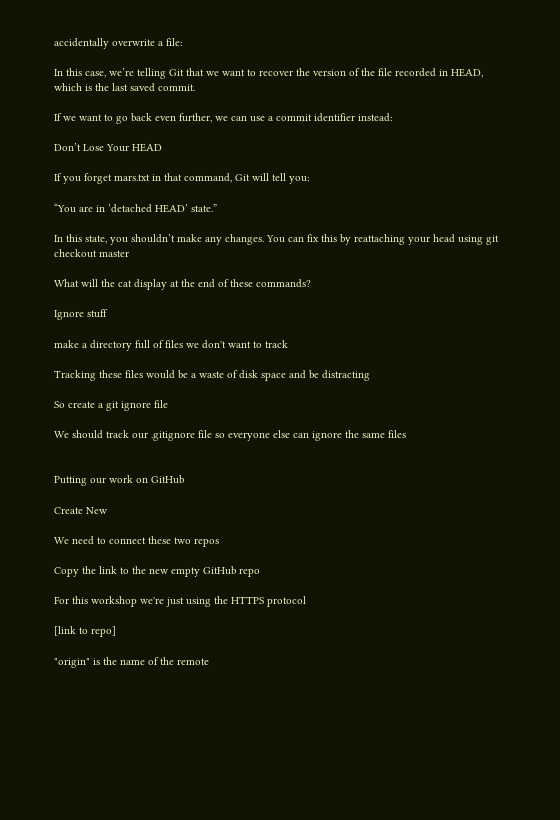accidentally overwrite a file:

In this case, we’re telling Git that we want to recover the version of the file recorded in HEAD, which is the last saved commit.

If we want to go back even further, we can use a commit identifier instead:

Don’t Lose Your HEAD

If you forget mars.txt in that command, Git will tell you:

“You are in ‘detached HEAD’ state.”

In this state, you shouldn’t make any changes. You can fix this by reattaching your head using git checkout master

What will the cat display at the end of these commands?

Ignore stuff

make a directory full of files we don't want to track

Tracking these files would be a waste of disk space and be distracting

So create a git ignore file

We should track our .gitignore file so everyone else can ignore the same files


Putting our work on GitHub

Create New

We need to connect these two repos

Copy the link to the new empty GitHub repo

For this workshop we're just using the HTTPS protocol

[link to repo]

"origin" is the name of the remote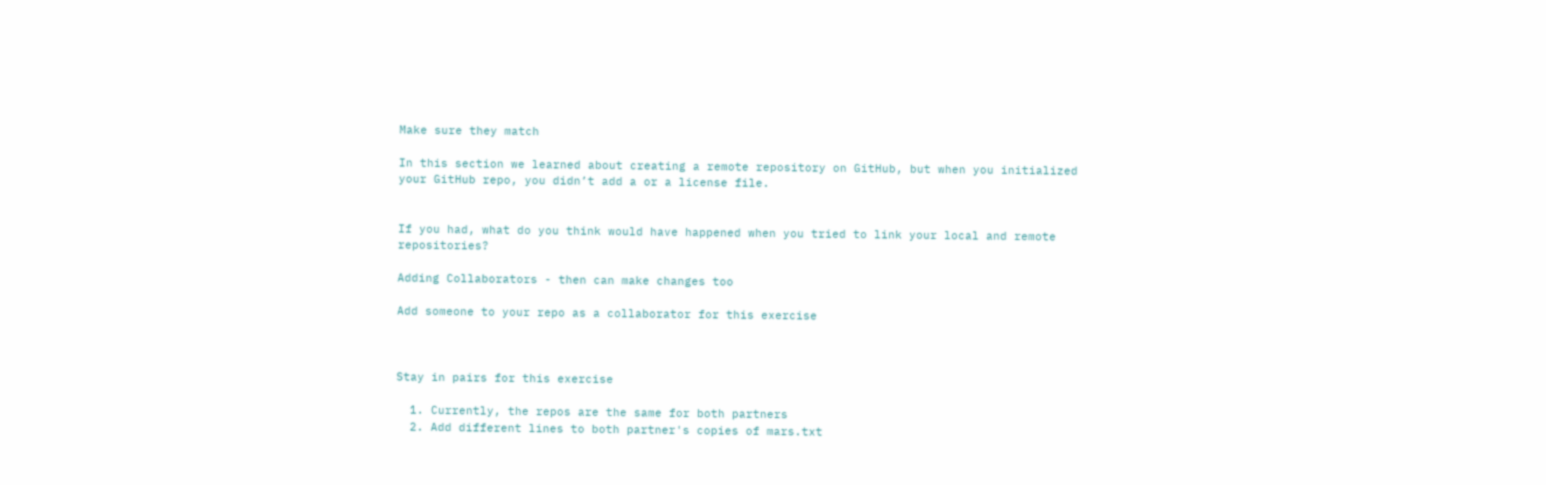Make sure they match

In this section we learned about creating a remote repository on GitHub, but when you initialized your GitHub repo, you didn’t add a or a license file.


If you had, what do you think would have happened when you tried to link your local and remote repositories?

Adding Collaborators - then can make changes too

Add someone to your repo as a collaborator for this exercise



Stay in pairs for this exercise

  1. Currently, the repos are the same for both partners
  2. Add different lines to both partner's copies of mars.txt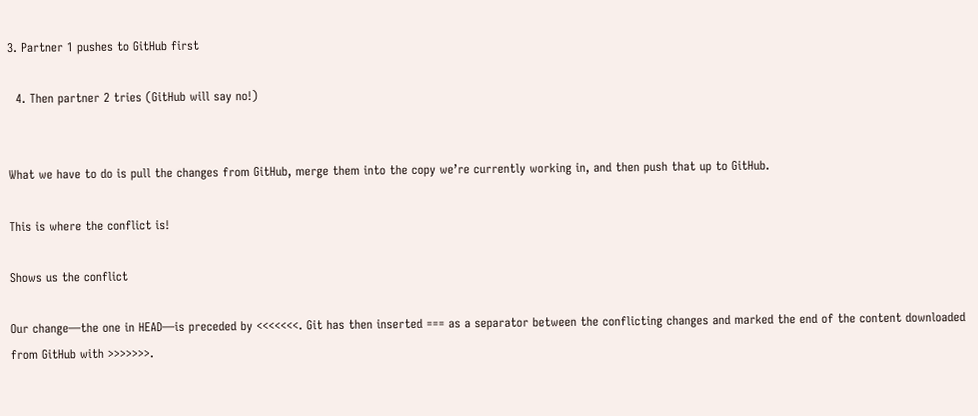3. Partner 1 pushes to GitHub first

  4. Then partner 2 tries (GitHub will say no!)


What we have to do is pull the changes from GitHub, merge them into the copy we’re currently working in, and then push that up to GitHub.

This is where the conflict is!

Shows us the conflict

Our change—the one in HEAD—is preceded by <<<<<<<. Git has then inserted === as a separator between the conflicting changes and marked the end of the content downloaded from GitHub with >>>>>>>.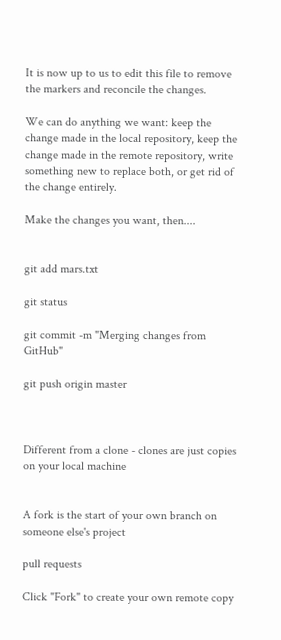It is now up to us to edit this file to remove the markers and reconcile the changes.

We can do anything we want: keep the change made in the local repository, keep the change made in the remote repository, write something new to replace both, or get rid of the change entirely.

Make the changes you want, then....


git add mars.txt

git status

git commit -m "Merging changes from GitHub"

git push origin master



Different from a clone - clones are just copies on your local machine


A fork is the start of your own branch on someone else's project

pull requests

Click "Fork" to create your own remote copy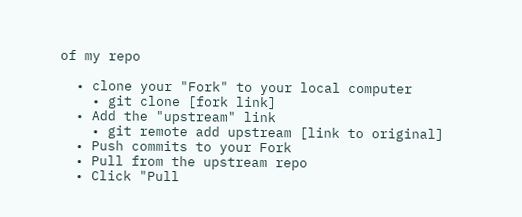of my repo

  • clone your "Fork" to your local computer
    • git clone [fork link]
  • Add the "upstream" link
    • git remote add upstream [link to original]
  • Push commits to your Fork
  • Pull from the upstream repo
  • Click "Pull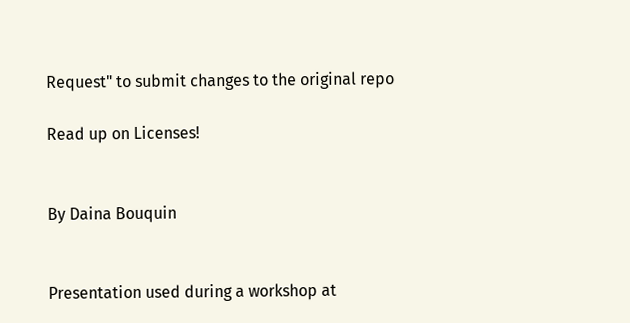Request" to submit changes to the original repo

Read up on Licenses!


By Daina Bouquin


Presentation used during a workshop at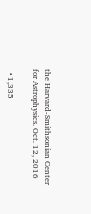the Harvard-Smithsonian Center for Astrophysics. Oct. 12, 2016

  • 1,335